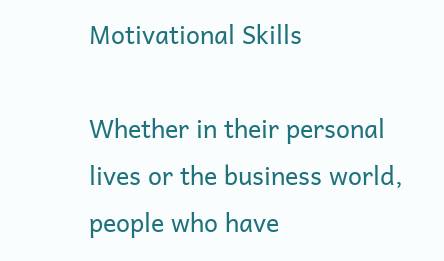Motivational Skills

Whether in their personal lives or the business world, people who have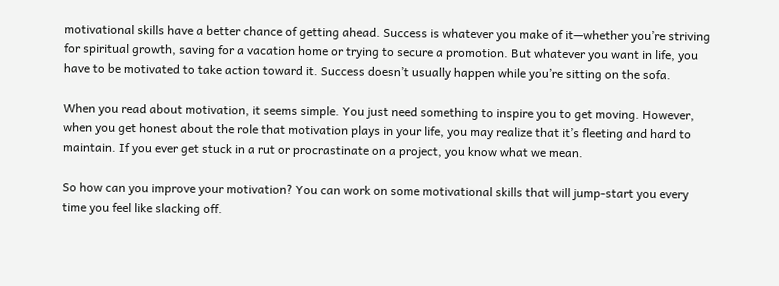motivational skills have a better chance of getting ahead. Success is whatever you make of it—whether you’re striving for spiritual growth, saving for a vacation home or trying to secure a promotion. But whatever you want in life, you have to be motivated to take action toward it. Success doesn’t usually happen while you’re sitting on the sofa.

When you read about motivation, it seems simple. You just need something to inspire you to get moving. However, when you get honest about the role that motivation plays in your life, you may realize that it’s fleeting and hard to maintain. If you ever get stuck in a rut or procrastinate on a project, you know what we mean.

So how can you improve your motivation? You can work on some motivational skills that will jump-start you every time you feel like slacking off.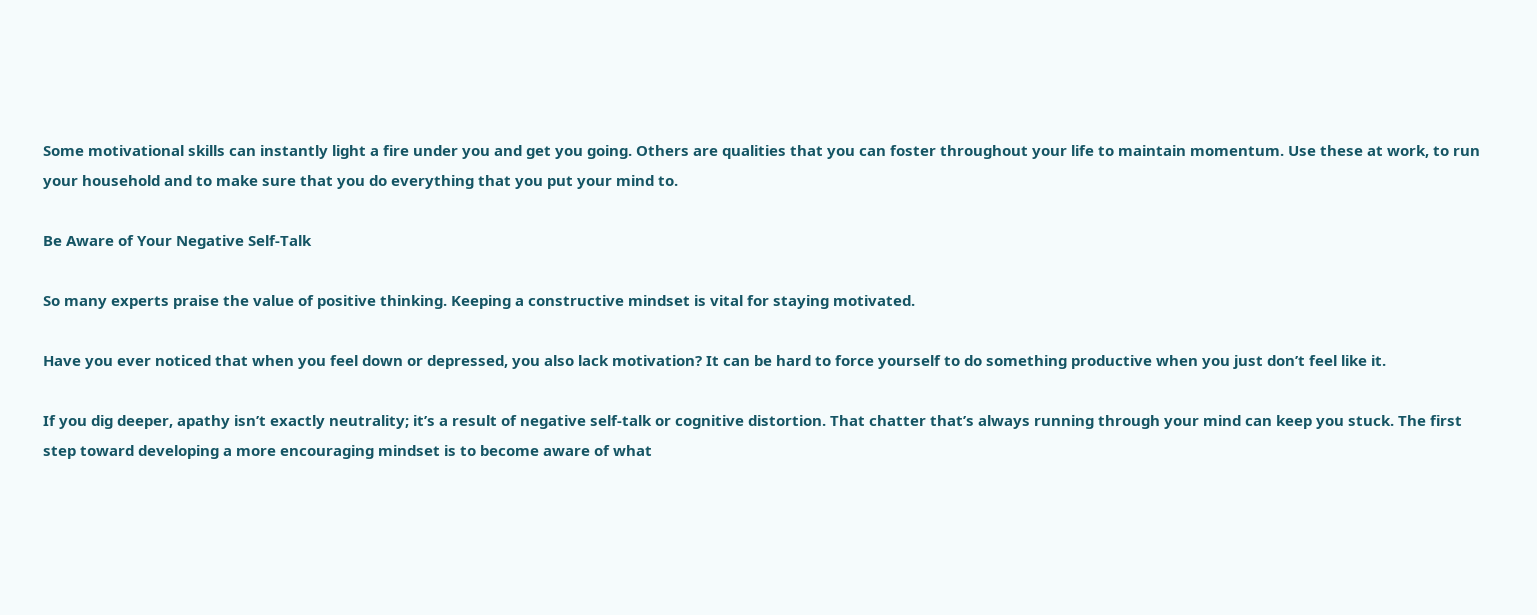Some motivational skills can instantly light a fire under you and get you going. Others are qualities that you can foster throughout your life to maintain momentum. Use these at work, to run your household and to make sure that you do everything that you put your mind to.

Be Aware of Your Negative Self-Talk

So many experts praise the value of positive thinking. Keeping a constructive mindset is vital for staying motivated.

Have you ever noticed that when you feel down or depressed, you also lack motivation? It can be hard to force yourself to do something productive when you just don’t feel like it.

If you dig deeper, apathy isn’t exactly neutrality; it’s a result of negative self-talk or cognitive distortion. That chatter that’s always running through your mind can keep you stuck. The first step toward developing a more encouraging mindset is to become aware of what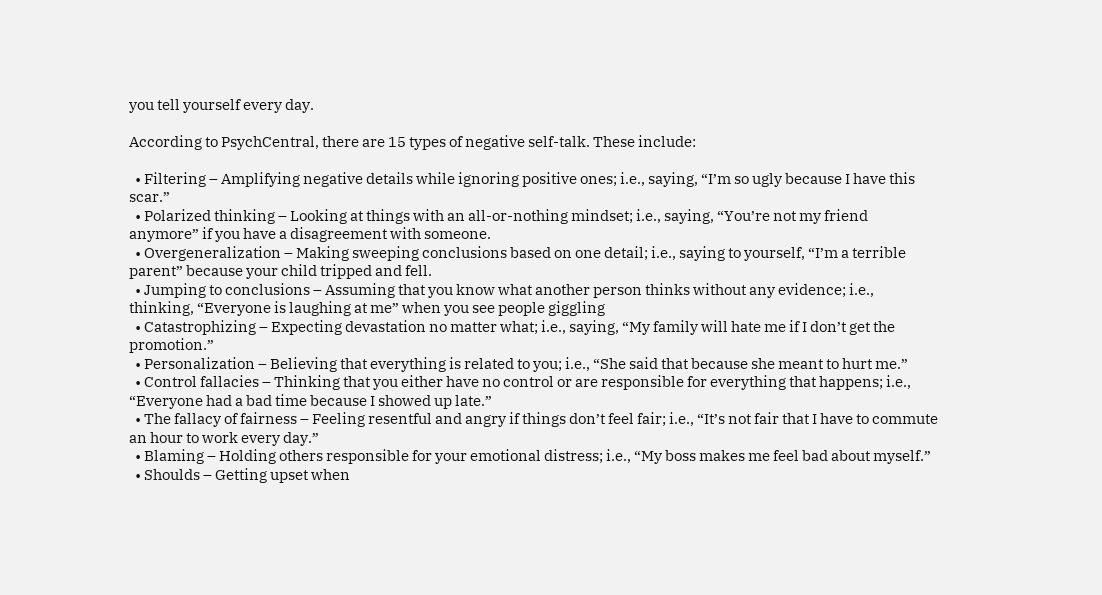you tell yourself every day.

According to PsychCentral, there are 15 types of negative self-talk. These include:

  • Filtering – Amplifying negative details while ignoring positive ones; i.e., saying, “I’m so ugly because I have this scar.”
  • Polarized thinking – Looking at things with an all-or-nothing mindset; i.e., saying, “You’re not my friend anymore” if you have a disagreement with someone.
  • Overgeneralization – Making sweeping conclusions based on one detail; i.e., saying to yourself, “I’m a terrible parent” because your child tripped and fell.
  • Jumping to conclusions – Assuming that you know what another person thinks without any evidence; i.e., thinking, “Everyone is laughing at me” when you see people giggling
  • Catastrophizing – Expecting devastation no matter what; i.e., saying, “My family will hate me if I don’t get the promotion.”
  • Personalization – Believing that everything is related to you; i.e., “She said that because she meant to hurt me.”
  • Control fallacies – Thinking that you either have no control or are responsible for everything that happens; i.e., “Everyone had a bad time because I showed up late.”
  • The fallacy of fairness – Feeling resentful and angry if things don’t feel fair; i.e., “It’s not fair that I have to commute an hour to work every day.”
  • Blaming – Holding others responsible for your emotional distress; i.e., “My boss makes me feel bad about myself.”
  • Shoulds – Getting upset when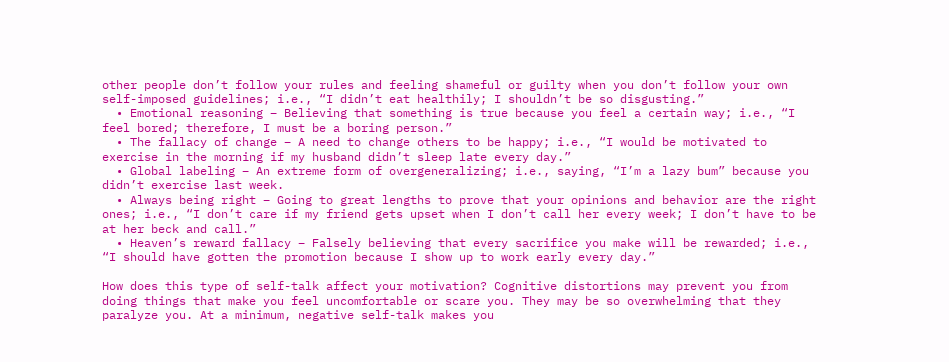other people don’t follow your rules and feeling shameful or guilty when you don’t follow your own self-imposed guidelines; i.e., “I didn’t eat healthily; I shouldn’t be so disgusting.”
  • Emotional reasoning – Believing that something is true because you feel a certain way; i.e., “I feel bored; therefore, I must be a boring person.”
  • The fallacy of change – A need to change others to be happy; i.e., “I would be motivated to exercise in the morning if my husband didn’t sleep late every day.”
  • Global labeling – An extreme form of overgeneralizing; i.e., saying, “I’m a lazy bum” because you didn’t exercise last week.
  • Always being right – Going to great lengths to prove that your opinions and behavior are the right ones; i.e., “I don’t care if my friend gets upset when I don’t call her every week; I don’t have to be at her beck and call.”
  • Heaven’s reward fallacy – Falsely believing that every sacrifice you make will be rewarded; i.e., “I should have gotten the promotion because I show up to work early every day.”

How does this type of self-talk affect your motivation? Cognitive distortions may prevent you from doing things that make you feel uncomfortable or scare you. They may be so overwhelming that they paralyze you. At a minimum, negative self-talk makes you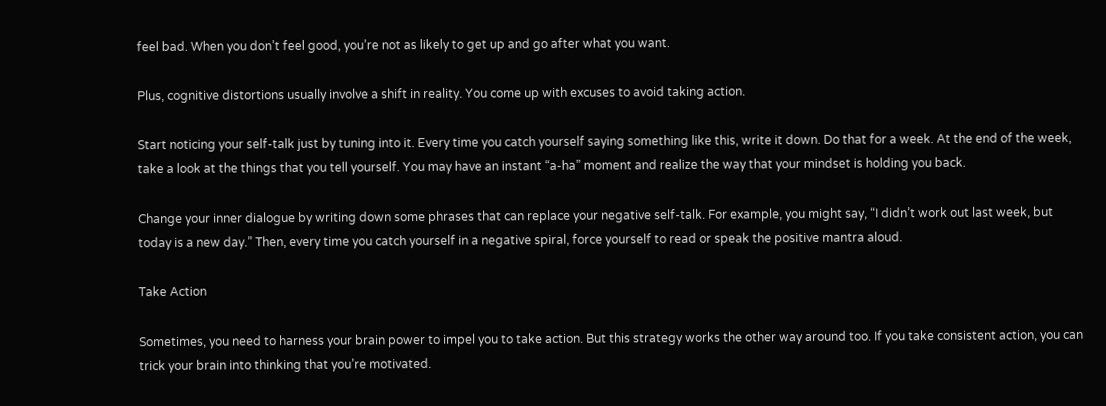feel bad. When you don’t feel good, you’re not as likely to get up and go after what you want.

Plus, cognitive distortions usually involve a shift in reality. You come up with excuses to avoid taking action.

Start noticing your self-talk just by tuning into it. Every time you catch yourself saying something like this, write it down. Do that for a week. At the end of the week, take a look at the things that you tell yourself. You may have an instant “a-ha” moment and realize the way that your mindset is holding you back.

Change your inner dialogue by writing down some phrases that can replace your negative self-talk. For example, you might say, “I didn’t work out last week, but today is a new day.” Then, every time you catch yourself in a negative spiral, force yourself to read or speak the positive mantra aloud.

Take Action

Sometimes, you need to harness your brain power to impel you to take action. But this strategy works the other way around too. If you take consistent action, you can trick your brain into thinking that you’re motivated.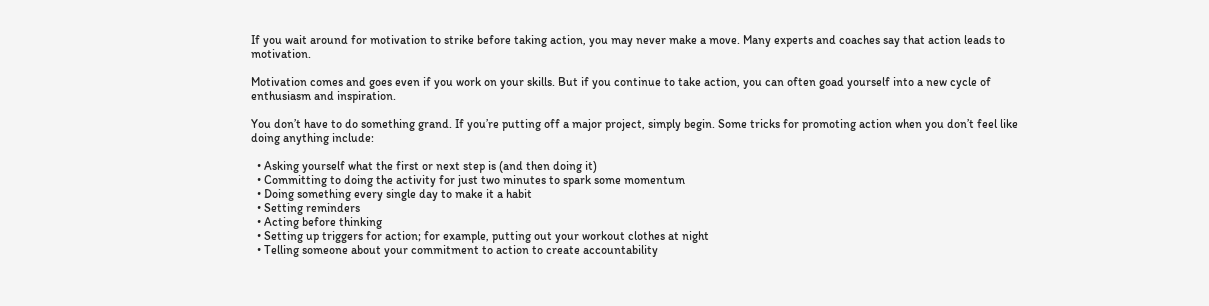If you wait around for motivation to strike before taking action, you may never make a move. Many experts and coaches say that action leads to motivation.

Motivation comes and goes even if you work on your skills. But if you continue to take action, you can often goad yourself into a new cycle of enthusiasm and inspiration.

You don’t have to do something grand. If you’re putting off a major project, simply begin. Some tricks for promoting action when you don’t feel like doing anything include:

  • Asking yourself what the first or next step is (and then doing it)
  • Committing to doing the activity for just two minutes to spark some momentum
  • Doing something every single day to make it a habit
  • Setting reminders
  • Acting before thinking
  • Setting up triggers for action; for example, putting out your workout clothes at night
  • Telling someone about your commitment to action to create accountability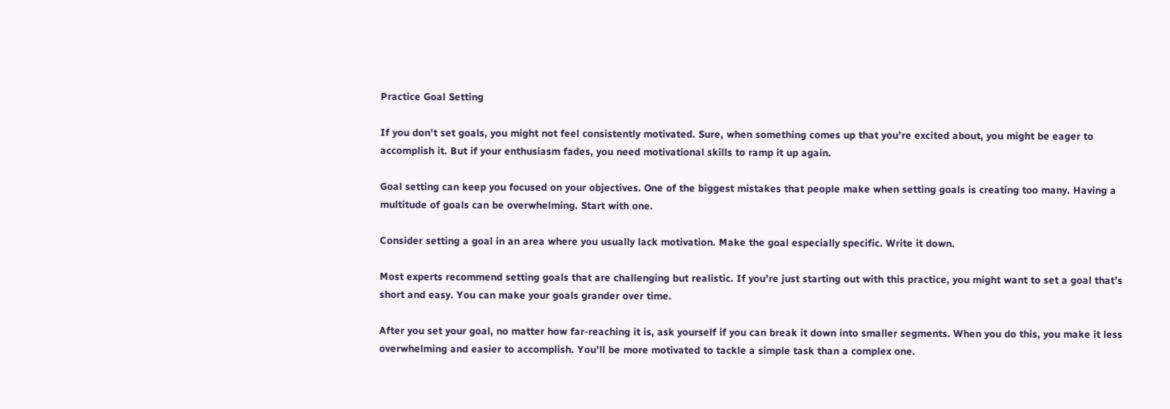Practice Goal Setting

If you don’t set goals, you might not feel consistently motivated. Sure, when something comes up that you’re excited about, you might be eager to accomplish it. But if your enthusiasm fades, you need motivational skills to ramp it up again.

Goal setting can keep you focused on your objectives. One of the biggest mistakes that people make when setting goals is creating too many. Having a multitude of goals can be overwhelming. Start with one.

Consider setting a goal in an area where you usually lack motivation. Make the goal especially specific. Write it down.

Most experts recommend setting goals that are challenging but realistic. If you’re just starting out with this practice, you might want to set a goal that’s short and easy. You can make your goals grander over time.

After you set your goal, no matter how far-reaching it is, ask yourself if you can break it down into smaller segments. When you do this, you make it less overwhelming and easier to accomplish. You’ll be more motivated to tackle a simple task than a complex one.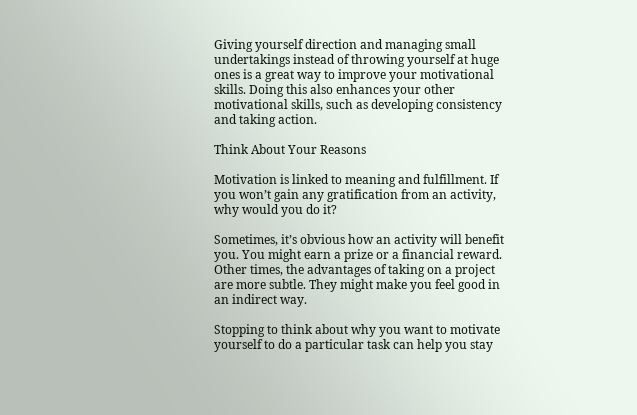Giving yourself direction and managing small undertakings instead of throwing yourself at huge ones is a great way to improve your motivational skills. Doing this also enhances your other motivational skills, such as developing consistency and taking action.

Think About Your Reasons

Motivation is linked to meaning and fulfillment. If you won’t gain any gratification from an activity, why would you do it?

Sometimes, it’s obvious how an activity will benefit you. You might earn a prize or a financial reward. Other times, the advantages of taking on a project are more subtle. They might make you feel good in an indirect way.

Stopping to think about why you want to motivate yourself to do a particular task can help you stay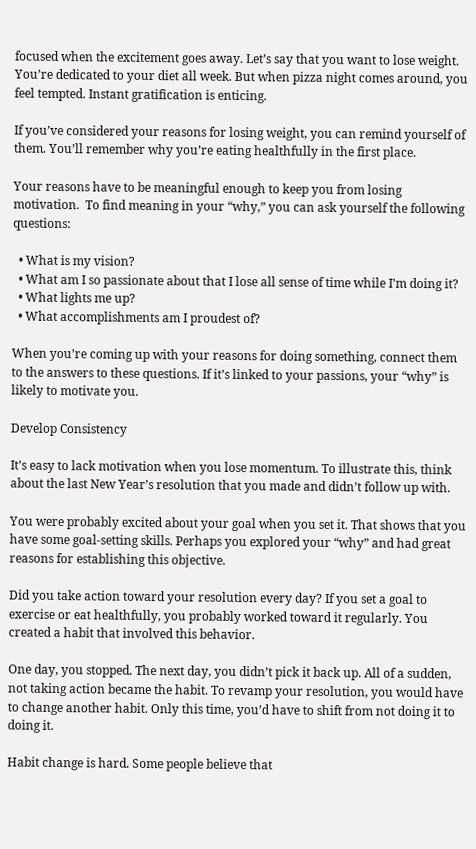focused when the excitement goes away. Let’s say that you want to lose weight. You’re dedicated to your diet all week. But when pizza night comes around, you feel tempted. Instant gratification is enticing.

If you’ve considered your reasons for losing weight, you can remind yourself of them. You’ll remember why you’re eating healthfully in the first place.

Your reasons have to be meaningful enough to keep you from losing motivation.  To find meaning in your “why,” you can ask yourself the following questions:

  • What is my vision?
  • What am I so passionate about that I lose all sense of time while I’m doing it?
  • What lights me up?
  • What accomplishments am I proudest of?

When you’re coming up with your reasons for doing something, connect them to the answers to these questions. If it’s linked to your passions, your “why” is likely to motivate you.

Develop Consistency

It’s easy to lack motivation when you lose momentum. To illustrate this, think about the last New Year’s resolution that you made and didn’t follow up with.

You were probably excited about your goal when you set it. That shows that you have some goal-setting skills. Perhaps you explored your “why” and had great reasons for establishing this objective.

Did you take action toward your resolution every day? If you set a goal to exercise or eat healthfully, you probably worked toward it regularly. You created a habit that involved this behavior.

One day, you stopped. The next day, you didn’t pick it back up. All of a sudden, not taking action became the habit. To revamp your resolution, you would have to change another habit. Only this time, you’d have to shift from not doing it to doing it.

Habit change is hard. Some people believe that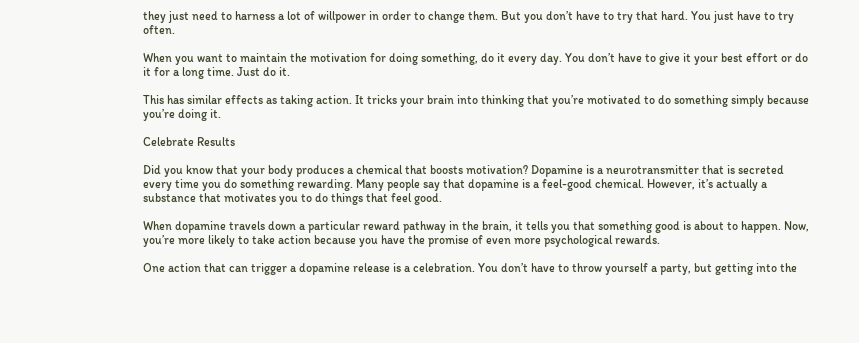they just need to harness a lot of willpower in order to change them. But you don’t have to try that hard. You just have to try often.

When you want to maintain the motivation for doing something, do it every day. You don’t have to give it your best effort or do it for a long time. Just do it.

This has similar effects as taking action. It tricks your brain into thinking that you’re motivated to do something simply because you’re doing it.

Celebrate Results

Did you know that your body produces a chemical that boosts motivation? Dopamine is a neurotransmitter that is secreted every time you do something rewarding. Many people say that dopamine is a feel-good chemical. However, it’s actually a substance that motivates you to do things that feel good.

When dopamine travels down a particular reward pathway in the brain, it tells you that something good is about to happen. Now, you’re more likely to take action because you have the promise of even more psychological rewards.

One action that can trigger a dopamine release is a celebration. You don’t have to throw yourself a party, but getting into the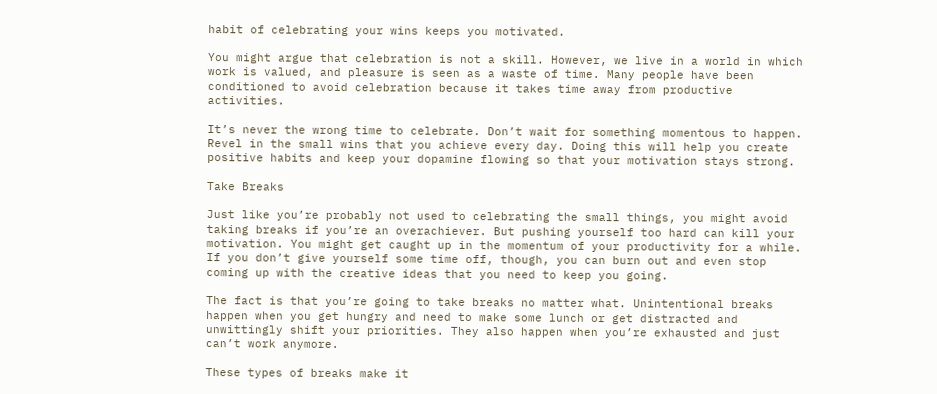habit of celebrating your wins keeps you motivated.

You might argue that celebration is not a skill. However, we live in a world in which work is valued, and pleasure is seen as a waste of time. Many people have been conditioned to avoid celebration because it takes time away from productive activities.

It’s never the wrong time to celebrate. Don’t wait for something momentous to happen. Revel in the small wins that you achieve every day. Doing this will help you create positive habits and keep your dopamine flowing so that your motivation stays strong.

Take Breaks

Just like you’re probably not used to celebrating the small things, you might avoid taking breaks if you’re an overachiever. But pushing yourself too hard can kill your motivation. You might get caught up in the momentum of your productivity for a while. If you don’t give yourself some time off, though, you can burn out and even stop coming up with the creative ideas that you need to keep you going.

The fact is that you’re going to take breaks no matter what. Unintentional breaks happen when you get hungry and need to make some lunch or get distracted and unwittingly shift your priorities. They also happen when you’re exhausted and just can’t work anymore.

These types of breaks make it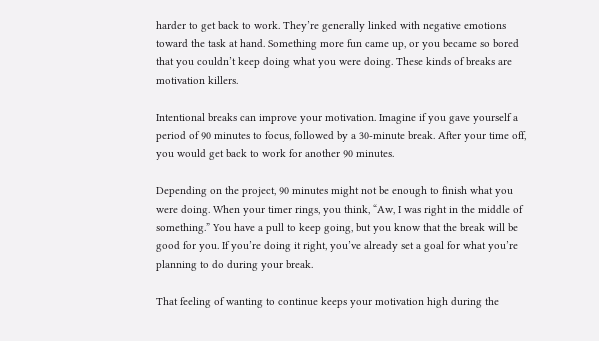harder to get back to work. They’re generally linked with negative emotions toward the task at hand. Something more fun came up, or you became so bored that you couldn’t keep doing what you were doing. These kinds of breaks are motivation killers.

Intentional breaks can improve your motivation. Imagine if you gave yourself a period of 90 minutes to focus, followed by a 30-minute break. After your time off, you would get back to work for another 90 minutes.

Depending on the project, 90 minutes might not be enough to finish what you were doing. When your timer rings, you think, “Aw, I was right in the middle of something.” You have a pull to keep going, but you know that the break will be good for you. If you’re doing it right, you’ve already set a goal for what you’re planning to do during your break.

That feeling of wanting to continue keeps your motivation high during the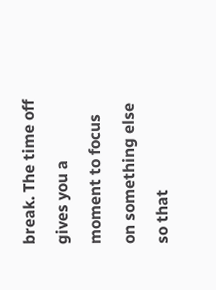break. The time off gives you a moment to focus on something else so that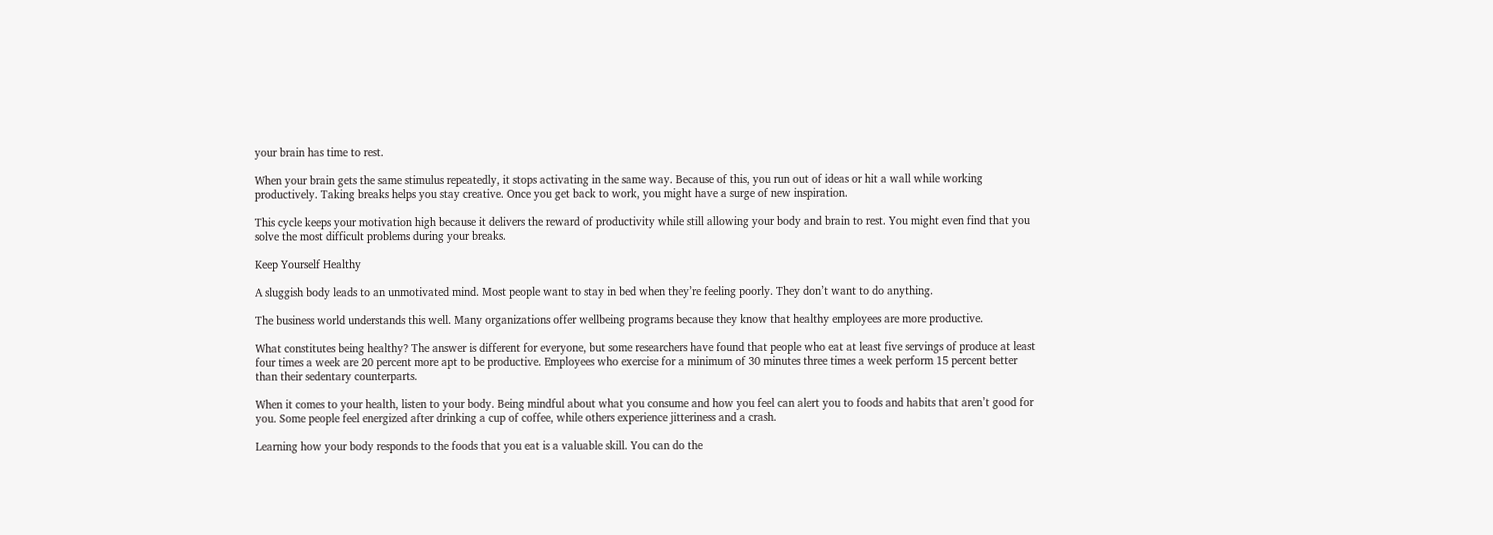your brain has time to rest.

When your brain gets the same stimulus repeatedly, it stops activating in the same way. Because of this, you run out of ideas or hit a wall while working productively. Taking breaks helps you stay creative. Once you get back to work, you might have a surge of new inspiration.

This cycle keeps your motivation high because it delivers the reward of productivity while still allowing your body and brain to rest. You might even find that you solve the most difficult problems during your breaks.

Keep Yourself Healthy

A sluggish body leads to an unmotivated mind. Most people want to stay in bed when they’re feeling poorly. They don’t want to do anything.

The business world understands this well. Many organizations offer wellbeing programs because they know that healthy employees are more productive.

What constitutes being healthy? The answer is different for everyone, but some researchers have found that people who eat at least five servings of produce at least four times a week are 20 percent more apt to be productive. Employees who exercise for a minimum of 30 minutes three times a week perform 15 percent better than their sedentary counterparts.

When it comes to your health, listen to your body. Being mindful about what you consume and how you feel can alert you to foods and habits that aren’t good for you. Some people feel energized after drinking a cup of coffee, while others experience jitteriness and a crash.

Learning how your body responds to the foods that you eat is a valuable skill. You can do the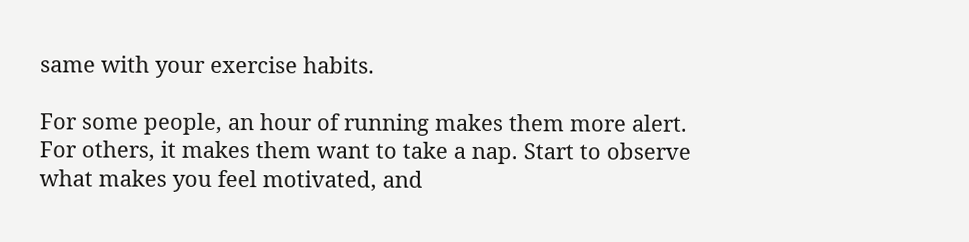same with your exercise habits.

For some people, an hour of running makes them more alert. For others, it makes them want to take a nap. Start to observe what makes you feel motivated, and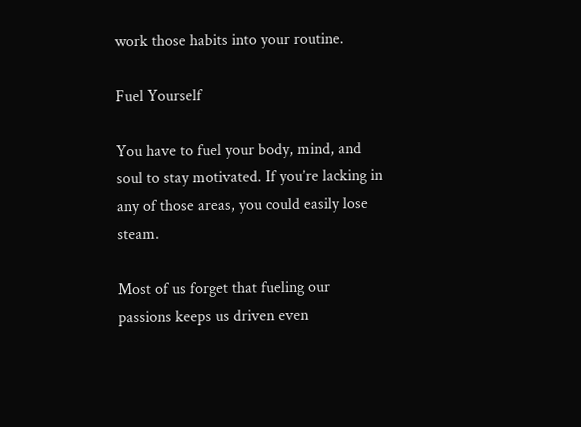work those habits into your routine.

Fuel Yourself

You have to fuel your body, mind, and soul to stay motivated. If you’re lacking in any of those areas, you could easily lose steam.

Most of us forget that fueling our passions keeps us driven even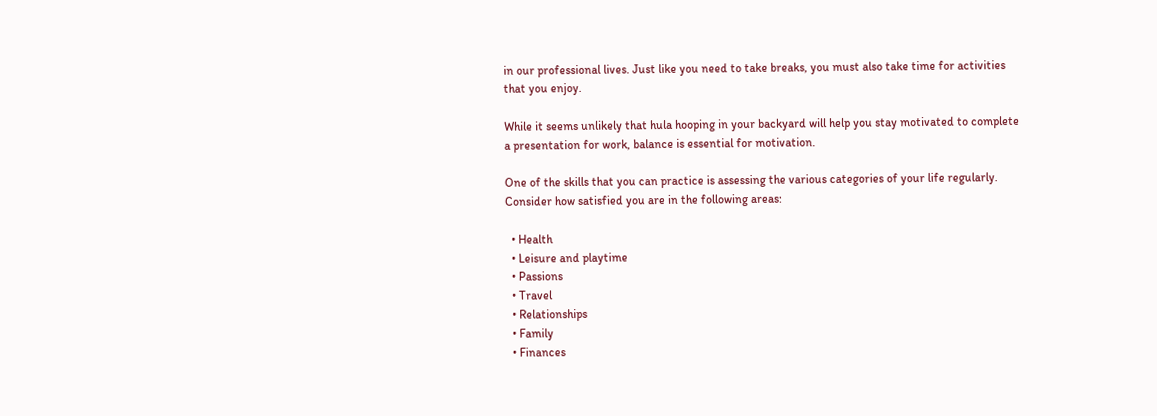in our professional lives. Just like you need to take breaks, you must also take time for activities that you enjoy.

While it seems unlikely that hula hooping in your backyard will help you stay motivated to complete a presentation for work, balance is essential for motivation.

One of the skills that you can practice is assessing the various categories of your life regularly. Consider how satisfied you are in the following areas:

  • Health
  • Leisure and playtime
  • Passions
  • Travel
  • Relationships
  • Family
  • Finances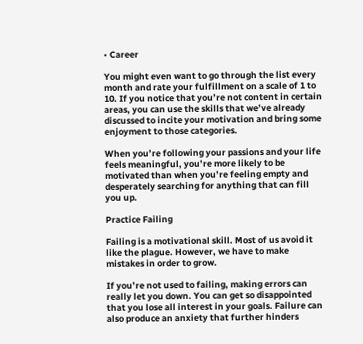• Career

You might even want to go through the list every month and rate your fulfillment on a scale of 1 to 10. If you notice that you’re not content in certain areas, you can use the skills that we’ve already discussed to incite your motivation and bring some enjoyment to those categories.

When you’re following your passions and your life feels meaningful, you’re more likely to be motivated than when you’re feeling empty and desperately searching for anything that can fill you up.

Practice Failing

Failing is a motivational skill. Most of us avoid it like the plague. However, we have to make mistakes in order to grow.

If you’re not used to failing, making errors can really let you down. You can get so disappointed that you lose all interest in your goals. Failure can also produce an anxiety that further hinders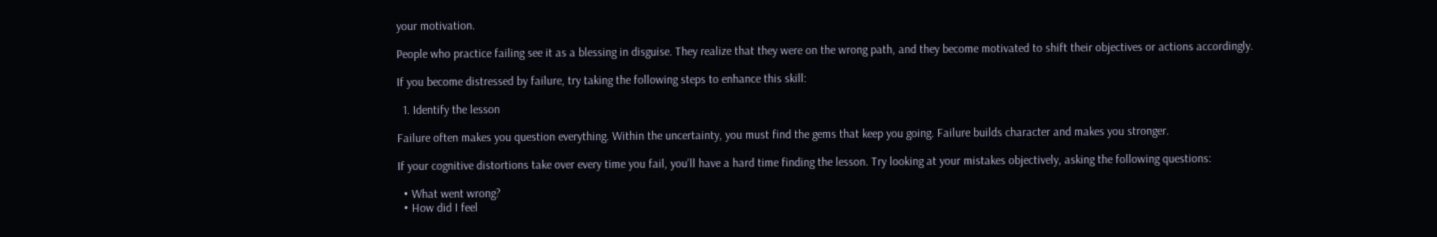your motivation.

People who practice failing see it as a blessing in disguise. They realize that they were on the wrong path, and they become motivated to shift their objectives or actions accordingly.

If you become distressed by failure, try taking the following steps to enhance this skill:

  1. Identify the lesson

Failure often makes you question everything. Within the uncertainty, you must find the gems that keep you going. Failure builds character and makes you stronger.

If your cognitive distortions take over every time you fail, you’ll have a hard time finding the lesson. Try looking at your mistakes objectively, asking the following questions:

  • What went wrong?
  • How did I feel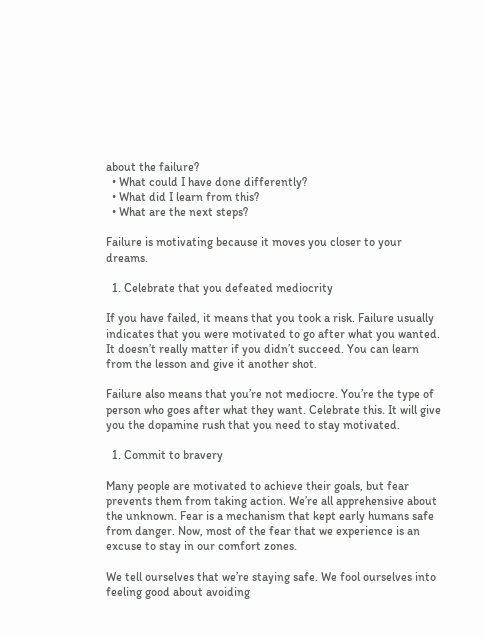about the failure?
  • What could I have done differently?
  • What did I learn from this?
  • What are the next steps?

Failure is motivating because it moves you closer to your dreams.

  1. Celebrate that you defeated mediocrity

If you have failed, it means that you took a risk. Failure usually indicates that you were motivated to go after what you wanted. It doesn’t really matter if you didn’t succeed. You can learn from the lesson and give it another shot.

Failure also means that you’re not mediocre. You’re the type of person who goes after what they want. Celebrate this. It will give you the dopamine rush that you need to stay motivated.

  1. Commit to bravery

Many people are motivated to achieve their goals, but fear prevents them from taking action. We’re all apprehensive about the unknown. Fear is a mechanism that kept early humans safe from danger. Now, most of the fear that we experience is an excuse to stay in our comfort zones.

We tell ourselves that we’re staying safe. We fool ourselves into feeling good about avoiding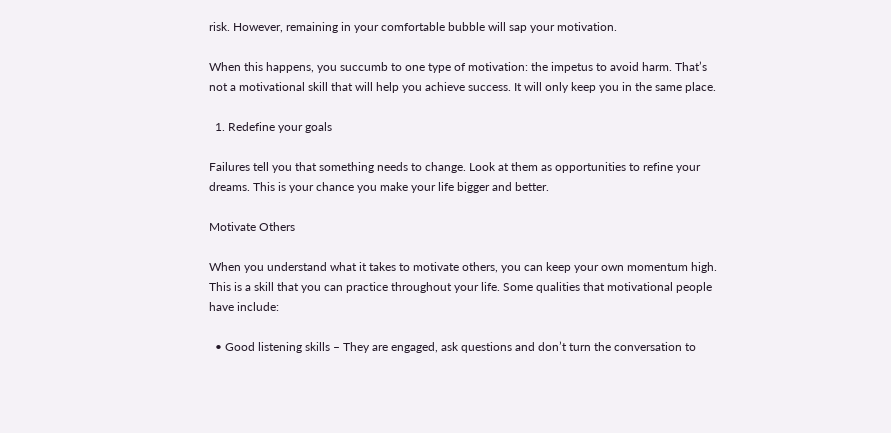risk. However, remaining in your comfortable bubble will sap your motivation.

When this happens, you succumb to one type of motivation: the impetus to avoid harm. That’s not a motivational skill that will help you achieve success. It will only keep you in the same place.

  1. Redefine your goals

Failures tell you that something needs to change. Look at them as opportunities to refine your dreams. This is your chance you make your life bigger and better.

Motivate Others

When you understand what it takes to motivate others, you can keep your own momentum high. This is a skill that you can practice throughout your life. Some qualities that motivational people have include:

  • Good listening skills – They are engaged, ask questions and don’t turn the conversation to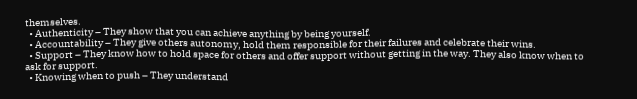themselves.
  • Authenticity – They show that you can achieve anything by being yourself.
  • Accountability – They give others autonomy, hold them responsible for their failures and celebrate their wins.
  • Support – They know how to hold space for others and offer support without getting in the way. They also know when to ask for support.
  • Knowing when to push – They understand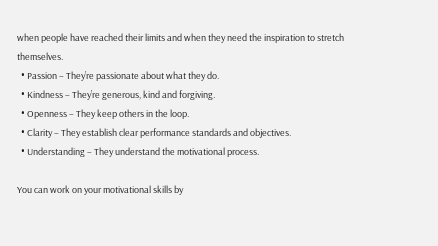when people have reached their limits and when they need the inspiration to stretch themselves.
  • Passion – They’re passionate about what they do.
  • Kindness – They’re generous, kind and forgiving.
  • Openness – They keep others in the loop.
  • Clarity – They establish clear performance standards and objectives.
  • Understanding – They understand the motivational process.

You can work on your motivational skills by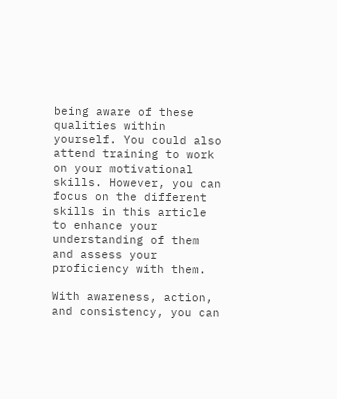being aware of these qualities within yourself. You could also attend training to work on your motivational skills. However, you can focus on the different skills in this article to enhance your understanding of them and assess your proficiency with them.

With awareness, action, and consistency, you can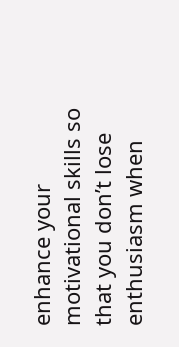enhance your motivational skills so that you don’t lose enthusiasm when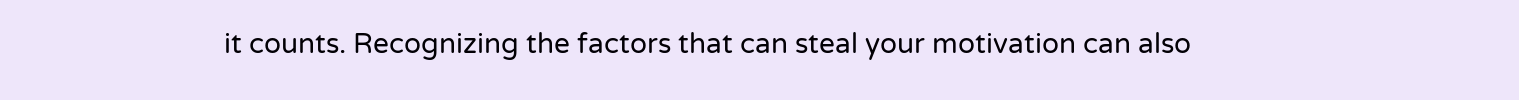it counts. Recognizing the factors that can steal your motivation can also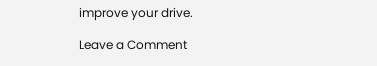improve your drive.

Leave a Comment